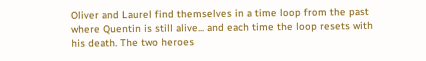Oliver and Laurel find themselves in a time loop from the past where Quentin is still alive... and each time the loop resets with his death. The two heroes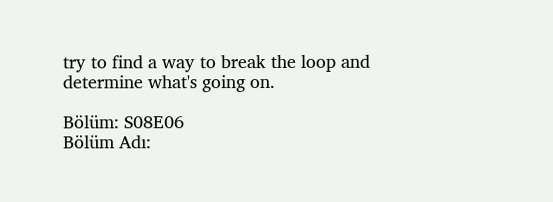try to find a way to break the loop and determine what's going on.

Bölüm: S08E06
Bölüm Adı: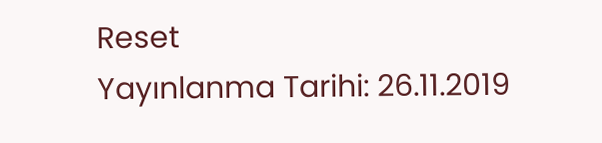Reset
Yayınlanma Tarihi: 26.11.2019